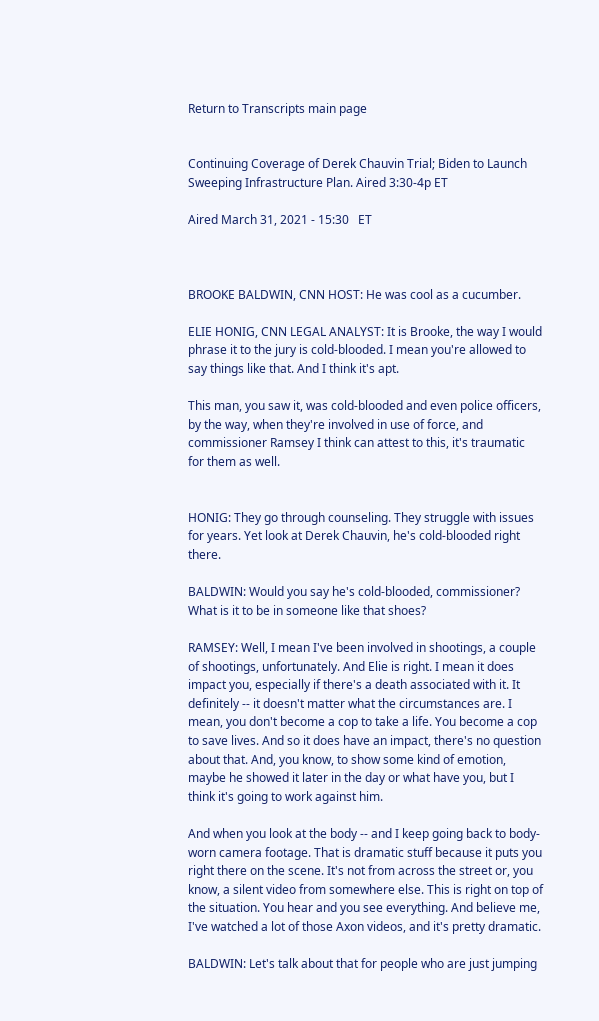Return to Transcripts main page


Continuing Coverage of Derek Chauvin Trial; Biden to Launch Sweeping Infrastructure Plan. Aired 3:30-4p ET

Aired March 31, 2021 - 15:30   ET



BROOKE BALDWIN, CNN HOST: He was cool as a cucumber.

ELIE HONIG, CNN LEGAL ANALYST: It is Brooke, the way I would phrase it to the jury is cold-blooded. I mean you're allowed to say things like that. And I think it's apt.

This man, you saw it, was cold-blooded and even police officers, by the way, when they're involved in use of force, and commissioner Ramsey I think can attest to this, it's traumatic for them as well.


HONIG: They go through counseling. They struggle with issues for years. Yet look at Derek Chauvin, he's cold-blooded right there.

BALDWIN: Would you say he's cold-blooded, commissioner? What is it to be in someone like that shoes?

RAMSEY: Well, I mean I've been involved in shootings, a couple of shootings, unfortunately. And Elie is right. I mean it does impact you, especially if there's a death associated with it. It definitely -- it doesn't matter what the circumstances are. I mean, you don't become a cop to take a life. You become a cop to save lives. And so it does have an impact, there's no question about that. And, you know, to show some kind of emotion, maybe he showed it later in the day or what have you, but I think it's going to work against him.

And when you look at the body -- and I keep going back to body-worn camera footage. That is dramatic stuff because it puts you right there on the scene. It's not from across the street or, you know, a silent video from somewhere else. This is right on top of the situation. You hear and you see everything. And believe me, I've watched a lot of those Axon videos, and it's pretty dramatic.

BALDWIN: Let's talk about that for people who are just jumping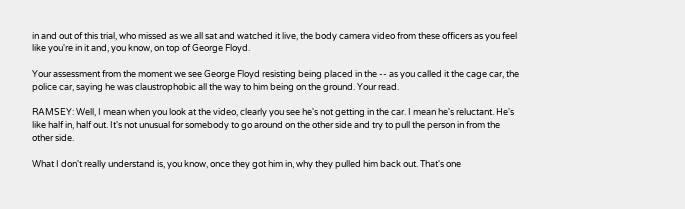in and out of this trial, who missed as we all sat and watched it live, the body camera video from these officers as you feel like you're in it and, you know, on top of George Floyd.

Your assessment from the moment we see George Floyd resisting being placed in the -- as you called it the cage car, the police car, saying he was claustrophobic all the way to him being on the ground. Your read.

RAMSEY: Well, I mean when you look at the video, clearly you see he's not getting in the car. I mean he's reluctant. He's like half in, half out. It's not unusual for somebody to go around on the other side and try to pull the person in from the other side.

What I don't really understand is, you know, once they got him in, why they pulled him back out. That's one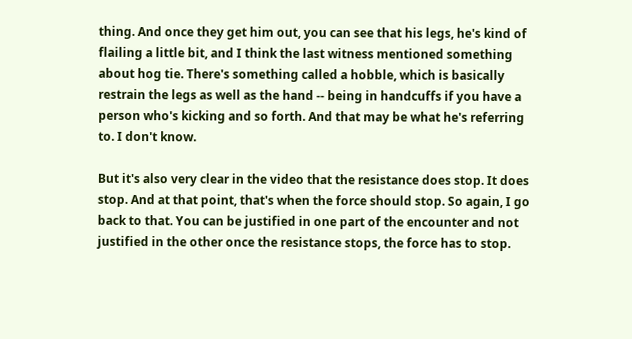thing. And once they get him out, you can see that his legs, he's kind of flailing a little bit, and I think the last witness mentioned something about hog tie. There's something called a hobble, which is basically restrain the legs as well as the hand -- being in handcuffs if you have a person who's kicking and so forth. And that may be what he's referring to. I don't know.

But it's also very clear in the video that the resistance does stop. It does stop. And at that point, that's when the force should stop. So again, I go back to that. You can be justified in one part of the encounter and not justified in the other once the resistance stops, the force has to stop.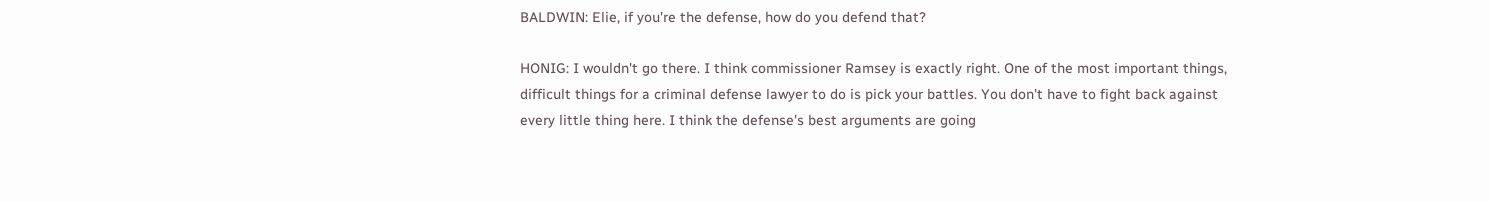BALDWIN: Elie, if you're the defense, how do you defend that?

HONIG: I wouldn't go there. I think commissioner Ramsey is exactly right. One of the most important things, difficult things for a criminal defense lawyer to do is pick your battles. You don't have to fight back against every little thing here. I think the defense's best arguments are going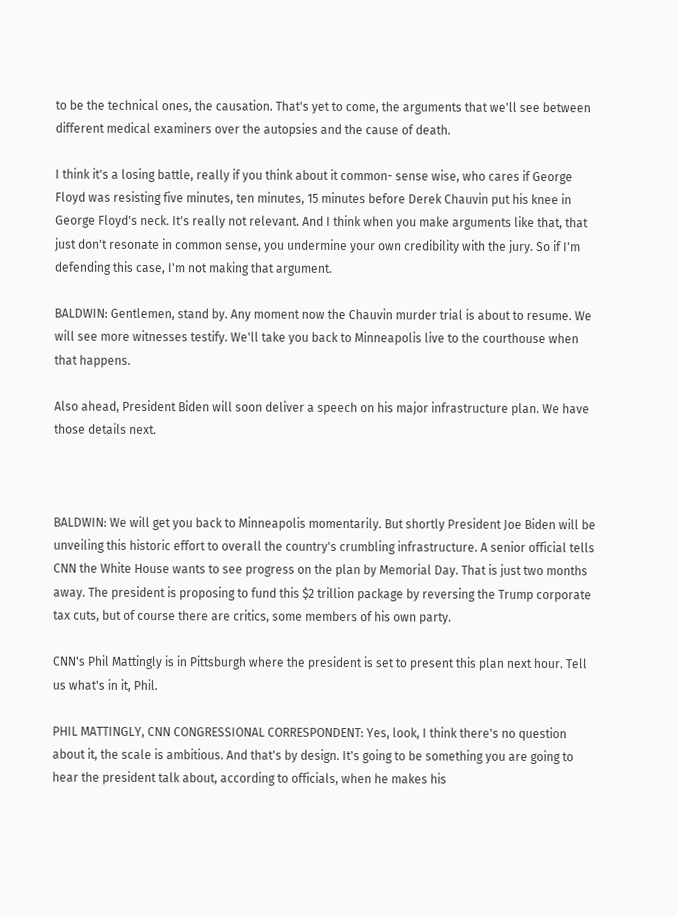to be the technical ones, the causation. That's yet to come, the arguments that we'll see between different medical examiners over the autopsies and the cause of death.

I think it's a losing battle, really if you think about it common- sense wise, who cares if George Floyd was resisting five minutes, ten minutes, 15 minutes before Derek Chauvin put his knee in George Floyd's neck. It's really not relevant. And I think when you make arguments like that, that just don't resonate in common sense, you undermine your own credibility with the jury. So if I'm defending this case, I'm not making that argument.

BALDWIN: Gentlemen, stand by. Any moment now the Chauvin murder trial is about to resume. We will see more witnesses testify. We'll take you back to Minneapolis live to the courthouse when that happens.

Also ahead, President Biden will soon deliver a speech on his major infrastructure plan. We have those details next.



BALDWIN: We will get you back to Minneapolis momentarily. But shortly President Joe Biden will be unveiling this historic effort to overall the country's crumbling infrastructure. A senior official tells CNN the White House wants to see progress on the plan by Memorial Day. That is just two months away. The president is proposing to fund this $2 trillion package by reversing the Trump corporate tax cuts, but of course there are critics, some members of his own party.

CNN's Phil Mattingly is in Pittsburgh where the president is set to present this plan next hour. Tell us what's in it, Phil.

PHIL MATTINGLY, CNN CONGRESSIONAL CORRESPONDENT: Yes, look, I think there's no question about it, the scale is ambitious. And that's by design. It's going to be something you are going to hear the president talk about, according to officials, when he makes his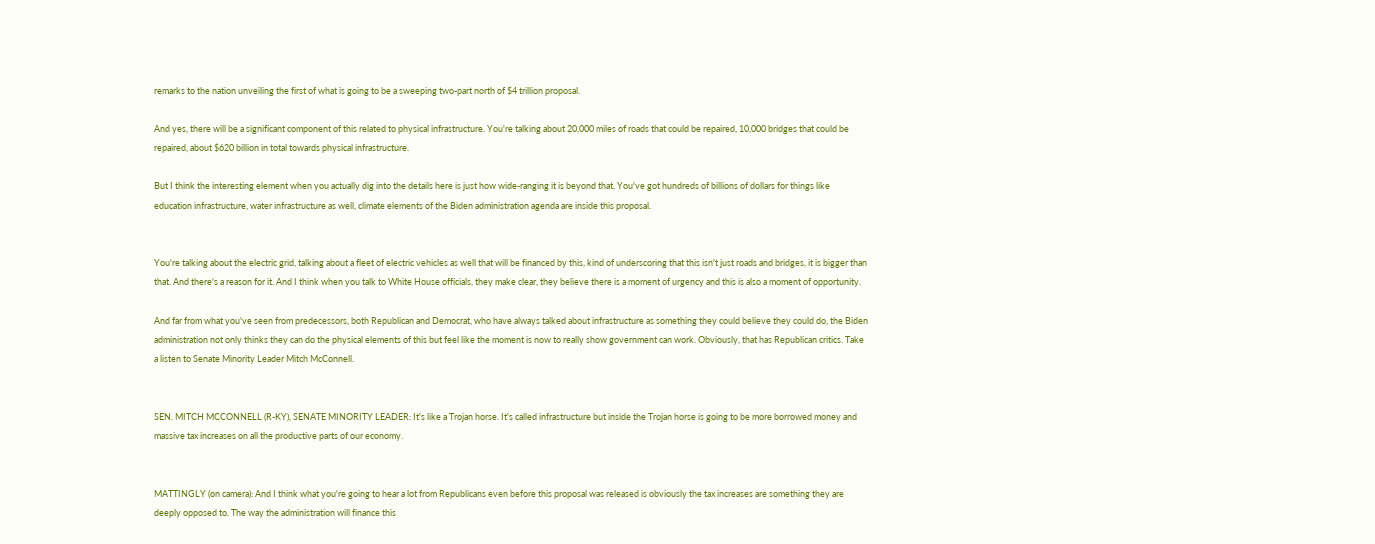remarks to the nation unveiling the first of what is going to be a sweeping two-part north of $4 trillion proposal.

And yes, there will be a significant component of this related to physical infrastructure. You're talking about 20,000 miles of roads that could be repaired, 10,000 bridges that could be repaired, about $620 billion in total towards physical infrastructure.

But I think the interesting element when you actually dig into the details here is just how wide-ranging it is beyond that. You've got hundreds of billions of dollars for things like education infrastructure, water infrastructure as well, climate elements of the Biden administration agenda are inside this proposal.


You're talking about the electric grid, talking about a fleet of electric vehicles as well that will be financed by this, kind of underscoring that this isn't just roads and bridges, it is bigger than that. And there's a reason for it. And I think when you talk to White House officials, they make clear, they believe there is a moment of urgency and this is also a moment of opportunity.

And far from what you've seen from predecessors, both Republican and Democrat, who have always talked about infrastructure as something they could believe they could do, the Biden administration not only thinks they can do the physical elements of this but feel like the moment is now to really show government can work. Obviously, that has Republican critics. Take a listen to Senate Minority Leader Mitch McConnell.


SEN. MITCH MCCONNELL (R-KY), SENATE MINORITY LEADER: It's like a Trojan horse. It's called infrastructure but inside the Trojan horse is going to be more borrowed money and massive tax increases on all the productive parts of our economy.


MATTINGLY (on camera): And I think what you're going to hear a lot from Republicans even before this proposal was released is obviously the tax increases are something they are deeply opposed to. The way the administration will finance this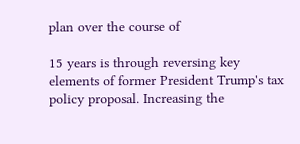plan over the course of

15 years is through reversing key elements of former President Trump's tax policy proposal. Increasing the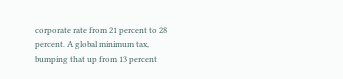corporate rate from 21 percent to 28 percent. A global minimum tax, bumping that up from 13 percent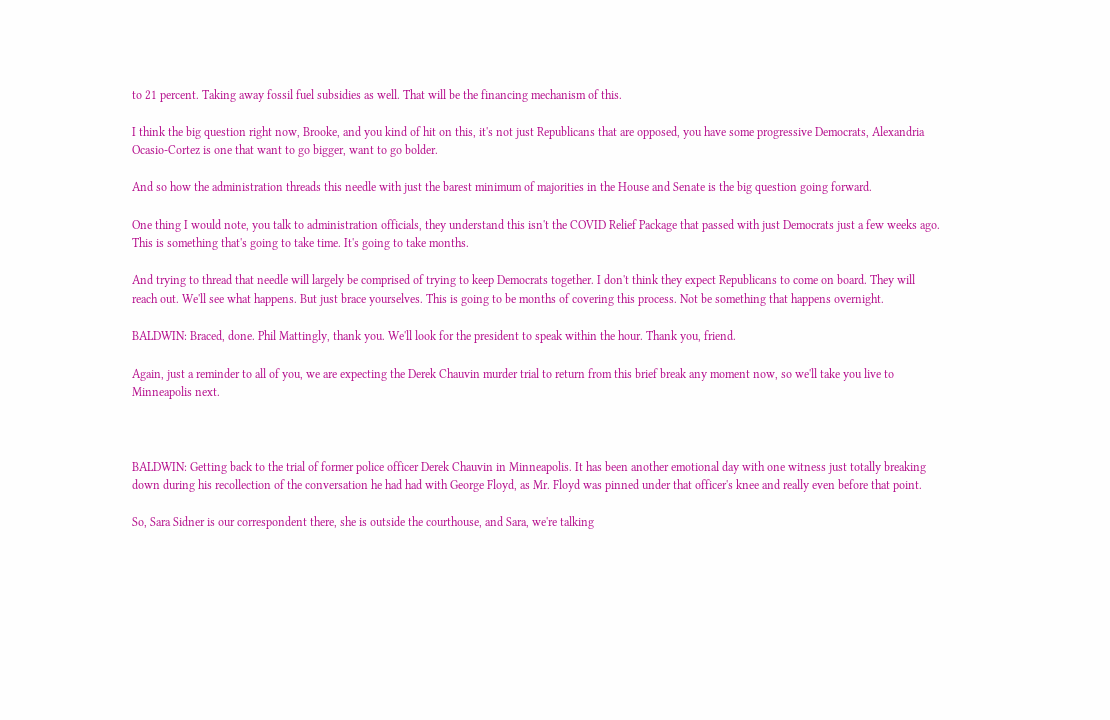to 21 percent. Taking away fossil fuel subsidies as well. That will be the financing mechanism of this.

I think the big question right now, Brooke, and you kind of hit on this, it's not just Republicans that are opposed, you have some progressive Democrats, Alexandria Ocasio-Cortez is one that want to go bigger, want to go bolder.

And so how the administration threads this needle with just the barest minimum of majorities in the House and Senate is the big question going forward.

One thing I would note, you talk to administration officials, they understand this isn't the COVID Relief Package that passed with just Democrats just a few weeks ago. This is something that's going to take time. It's going to take months.

And trying to thread that needle will largely be comprised of trying to keep Democrats together. I don't think they expect Republicans to come on board. They will reach out. We'll see what happens. But just brace yourselves. This is going to be months of covering this process. Not be something that happens overnight.

BALDWIN: Braced, done. Phil Mattingly, thank you. We'll look for the president to speak within the hour. Thank you, friend.

Again, just a reminder to all of you, we are expecting the Derek Chauvin murder trial to return from this brief break any moment now, so we'll take you live to Minneapolis next.



BALDWIN: Getting back to the trial of former police officer Derek Chauvin in Minneapolis. It has been another emotional day with one witness just totally breaking down during his recollection of the conversation he had had with George Floyd, as Mr. Floyd was pinned under that officer's knee and really even before that point.

So, Sara Sidner is our correspondent there, she is outside the courthouse, and Sara, we're talking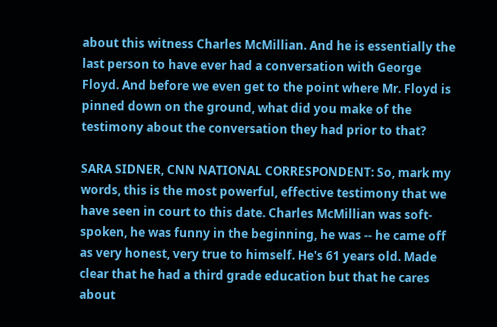about this witness Charles McMillian. And he is essentially the last person to have ever had a conversation with George Floyd. And before we even get to the point where Mr. Floyd is pinned down on the ground, what did you make of the testimony about the conversation they had prior to that?

SARA SIDNER, CNN NATIONAL CORRESPONDENT: So, mark my words, this is the most powerful, effective testimony that we have seen in court to this date. Charles McMillian was soft-spoken, he was funny in the beginning, he was -- he came off as very honest, very true to himself. He's 61 years old. Made clear that he had a third grade education but that he cares about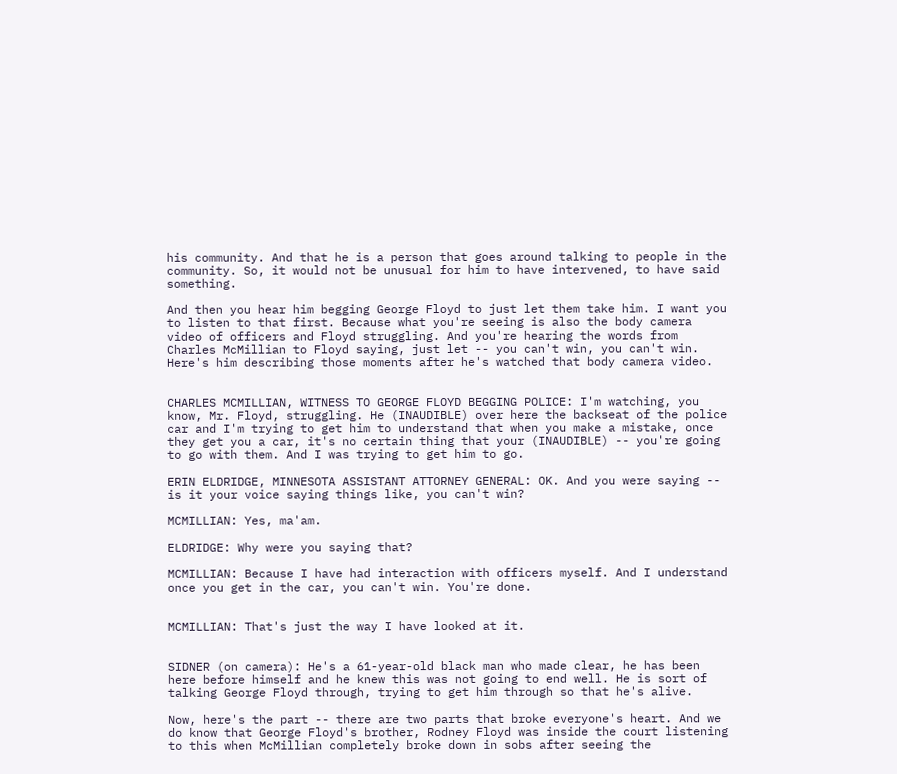his community. And that he is a person that goes around talking to people in the community. So, it would not be unusual for him to have intervened, to have said something.

And then you hear him begging George Floyd to just let them take him. I want you to listen to that first. Because what you're seeing is also the body camera video of officers and Floyd struggling. And you're hearing the words from Charles McMillian to Floyd saying, just let -- you can't win, you can't win. Here's him describing those moments after he's watched that body camera video.


CHARLES MCMILLIAN, WITNESS TO GEORGE FLOYD BEGGING POLICE: I'm watching, you know, Mr. Floyd, struggling. He (INAUDIBLE) over here the backseat of the police car and I'm trying to get him to understand that when you make a mistake, once they get you a car, it's no certain thing that your (INAUDIBLE) -- you're going to go with them. And I was trying to get him to go.

ERIN ELDRIDGE, MINNESOTA ASSISTANT ATTORNEY GENERAL: OK. And you were saying -- is it your voice saying things like, you can't win?

MCMILLIAN: Yes, ma'am.

ELDRIDGE: Why were you saying that?

MCMILLIAN: Because I have had interaction with officers myself. And I understand once you get in the car, you can't win. You're done.


MCMILLIAN: That's just the way I have looked at it.


SIDNER (on camera): He's a 61-year-old black man who made clear, he has been here before himself and he knew this was not going to end well. He is sort of talking George Floyd through, trying to get him through so that he's alive.

Now, here's the part -- there are two parts that broke everyone's heart. And we do know that George Floyd's brother, Rodney Floyd was inside the court listening to this when McMillian completely broke down in sobs after seeing the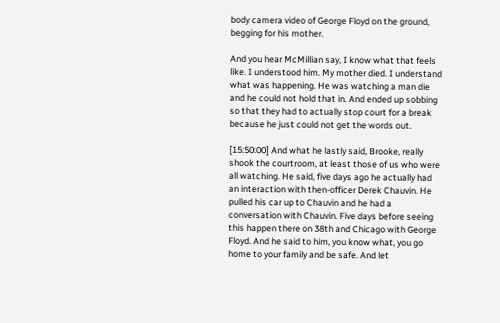body camera video of George Floyd on the ground, begging for his mother.

And you hear McMillian say, I know what that feels like. I understood him. My mother died. I understand what was happening. He was watching a man die and he could not hold that in. And ended up sobbing so that they had to actually stop court for a break because he just could not get the words out.

[15:50:00] And what he lastly said, Brooke, really shook the courtroom, at least those of us who were all watching. He said, five days ago he actually had an interaction with then-officer Derek Chauvin. He pulled his car up to Chauvin and he had a conversation with Chauvin. Five days before seeing this happen there on 38th and Chicago with George Floyd. And he said to him, you know what, you go home to your family and be safe. And let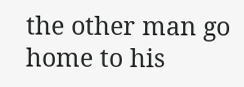the other man go home to his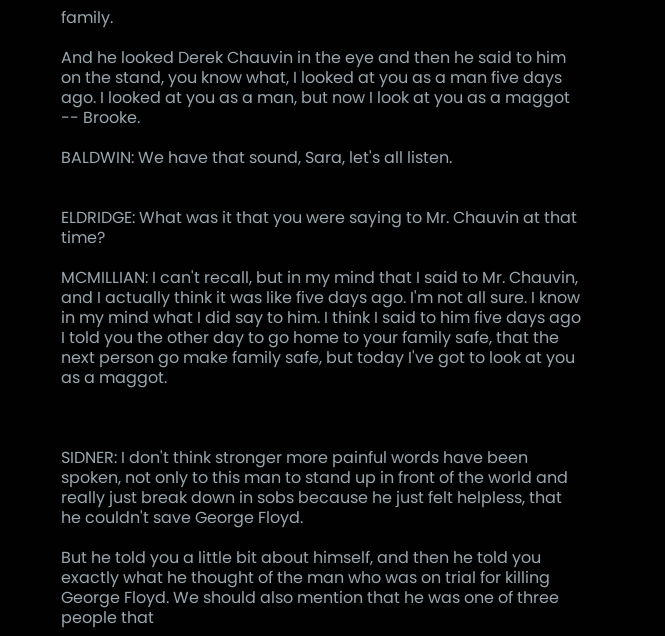family.

And he looked Derek Chauvin in the eye and then he said to him on the stand, you know what, I looked at you as a man five days ago. I looked at you as a man, but now I look at you as a maggot -- Brooke.

BALDWIN: We have that sound, Sara, let's all listen.


ELDRIDGE: What was it that you were saying to Mr. Chauvin at that time?

MCMILLIAN: I can't recall, but in my mind that I said to Mr. Chauvin, and I actually think it was like five days ago. I'm not all sure. I know in my mind what I did say to him. I think I said to him five days ago I told you the other day to go home to your family safe, that the next person go make family safe, but today I've got to look at you as a maggot.



SIDNER: I don't think stronger more painful words have been spoken, not only to this man to stand up in front of the world and really just break down in sobs because he just felt helpless, that he couldn't save George Floyd.

But he told you a little bit about himself, and then he told you exactly what he thought of the man who was on trial for killing George Floyd. We should also mention that he was one of three people that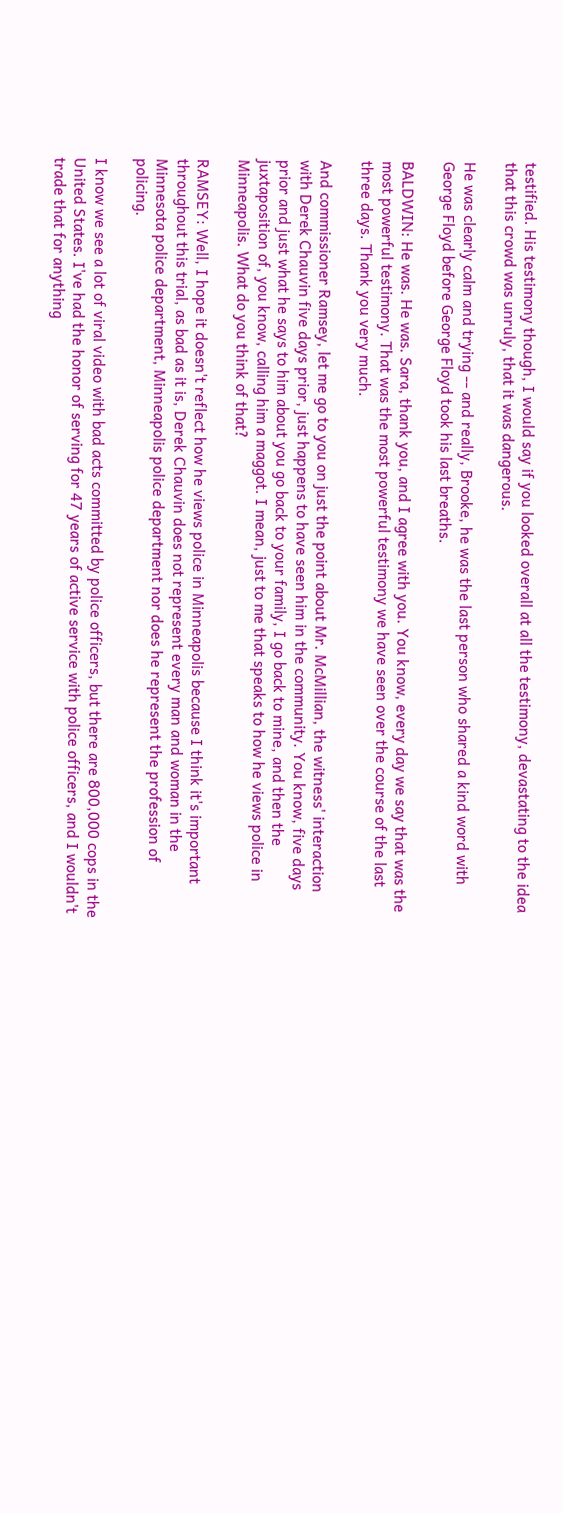testified. His testimony though, I would say if you looked overall at all the testimony, devastating to the idea that this crowd was unruly, that it was dangerous.

He was clearly calm and trying -- and really, Brooke, he was the last person who shared a kind word with George Floyd before George Floyd took his last breaths.

BALDWIN: He was. He was. Sara, thank you, and I agree with you. You know, every day we say that was the most powerful testimony. That was the most powerful testimony we have seen over the course of the last three days. Thank you very much.

And commissioner Ramsey, let me go to you on just the point about Mr. McMillian, the witness' interaction with Derek Chauvin five days prior, just happens to have seen him in the community. You know, five days prior and just what he says to him about you go back to your family, I go back to mine, and then the juxtaposition of, you know, calling him a maggot. I mean, just to me that speaks to how he views police in Minneapolis. What do you think of that?

RAMSEY: Well, I hope it doesn't reflect how he views police in Minneapolis because I think it's important throughout this trial, as bad as it is, Derek Chauvin does not represent every man and woman in the Minnesota police department, Minneapolis police department nor does he represent the profession of policing.

I know we see a lot of viral video with bad acts committed by police officers, but there are 800,000 cops in the United States. I've had the honor of serving for 47 years of active service with police officers, and I wouldn't trade that for anything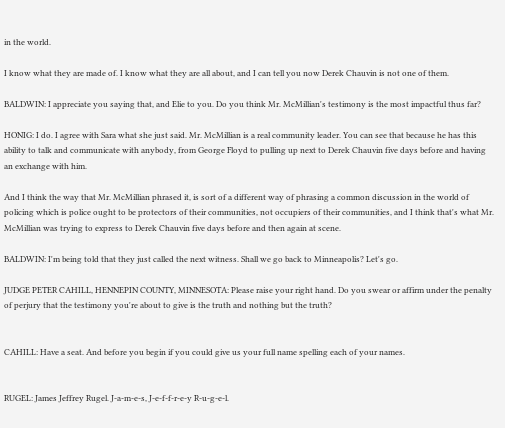in the world.

I know what they are made of. I know what they are all about, and I can tell you now Derek Chauvin is not one of them.

BALDWIN: I appreciate you saying that, and Elie to you. Do you think Mr. McMillian's testimony is the most impactful thus far?

HONIG: I do. I agree with Sara what she just said. Mr. McMillian is a real community leader. You can see that because he has this ability to talk and communicate with anybody, from George Floyd to pulling up next to Derek Chauvin five days before and having an exchange with him.

And I think the way that Mr. McMillian phrased it, is sort of a different way of phrasing a common discussion in the world of policing which is police ought to be protectors of their communities, not occupiers of their communities, and I think that's what Mr. McMillian was trying to express to Derek Chauvin five days before and then again at scene.

BALDWIN: I'm being told that they just called the next witness. Shall we go back to Minneapolis? Let's go.

JUDGE PETER CAHILL, HENNEPIN COUNTY, MINNESOTA: Please raise your right hand. Do you swear or affirm under the penalty of perjury that the testimony you're about to give is the truth and nothing but the truth?


CAHILL: Have a seat. And before you begin if you could give us your full name spelling each of your names.


RUGEL: James Jeffrey Rugel. J-a-m-e-s, J-e-f-f-r-e-y R-u-g-e-l.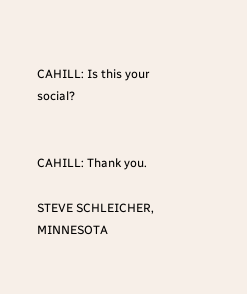CAHILL: Is this your social?


CAHILL: Thank you.

STEVE SCHLEICHER, MINNESOTA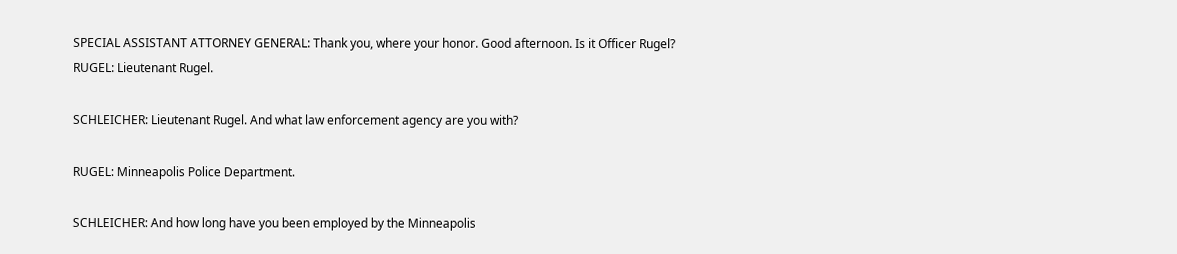SPECIAL ASSISTANT ATTORNEY GENERAL: Thank you, where your honor. Good afternoon. Is it Officer Rugel? RUGEL: Lieutenant Rugel.

SCHLEICHER: Lieutenant Rugel. And what law enforcement agency are you with?

RUGEL: Minneapolis Police Department.

SCHLEICHER: And how long have you been employed by the Minneapolis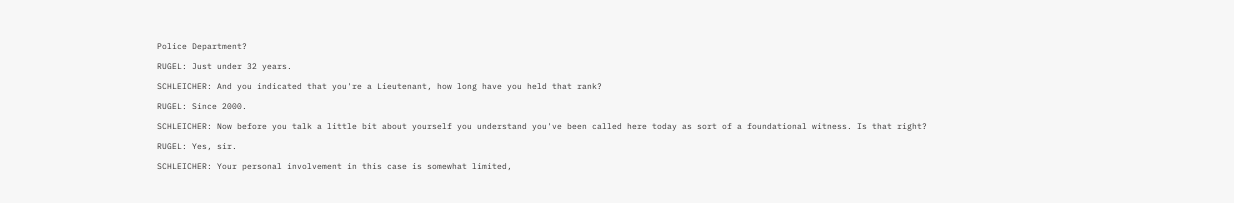Police Department?

RUGEL: Just under 32 years.

SCHLEICHER: And you indicated that you're a Lieutenant, how long have you held that rank?

RUGEL: Since 2000.

SCHLEICHER: Now before you talk a little bit about yourself you understand you've been called here today as sort of a foundational witness. Is that right?

RUGEL: Yes, sir.

SCHLEICHER: Your personal involvement in this case is somewhat limited,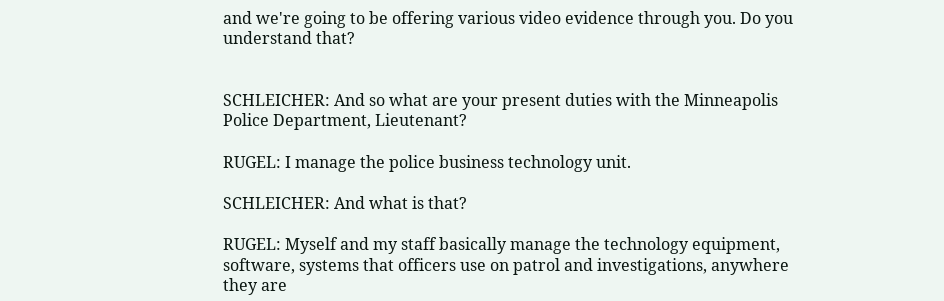and we're going to be offering various video evidence through you. Do you understand that?


SCHLEICHER: And so what are your present duties with the Minneapolis Police Department, Lieutenant?

RUGEL: I manage the police business technology unit.

SCHLEICHER: And what is that?

RUGEL: Myself and my staff basically manage the technology equipment, software, systems that officers use on patrol and investigations, anywhere they are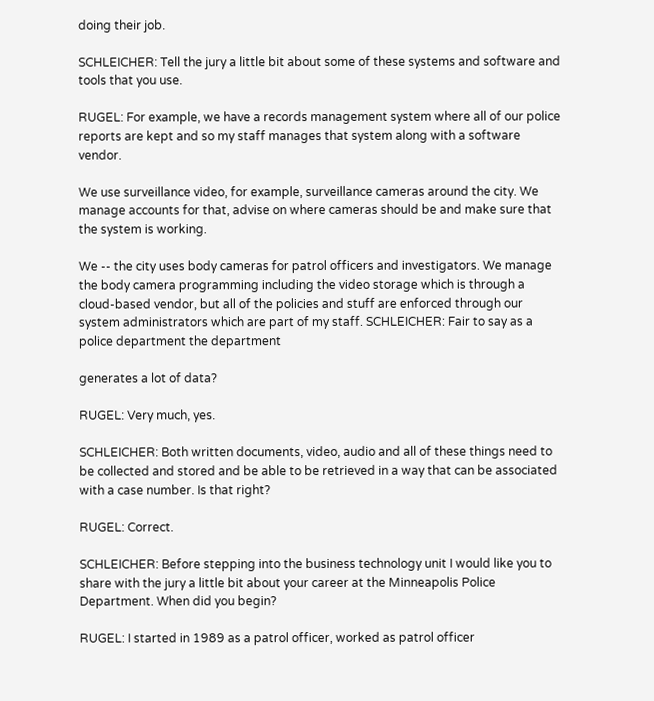doing their job.

SCHLEICHER: Tell the jury a little bit about some of these systems and software and tools that you use.

RUGEL: For example, we have a records management system where all of our police reports are kept and so my staff manages that system along with a software vendor.

We use surveillance video, for example, surveillance cameras around the city. We manage accounts for that, advise on where cameras should be and make sure that the system is working.

We -- the city uses body cameras for patrol officers and investigators. We manage the body camera programming including the video storage which is through a cloud-based vendor, but all of the policies and stuff are enforced through our system administrators which are part of my staff. SCHLEICHER: Fair to say as a police department the department

generates a lot of data?

RUGEL: Very much, yes.

SCHLEICHER: Both written documents, video, audio and all of these things need to be collected and stored and be able to be retrieved in a way that can be associated with a case number. Is that right?

RUGEL: Correct.

SCHLEICHER: Before stepping into the business technology unit I would like you to share with the jury a little bit about your career at the Minneapolis Police Department. When did you begin?

RUGEL: I started in 1989 as a patrol officer, worked as patrol officer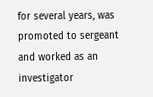for several years, was promoted to sergeant and worked as an investigator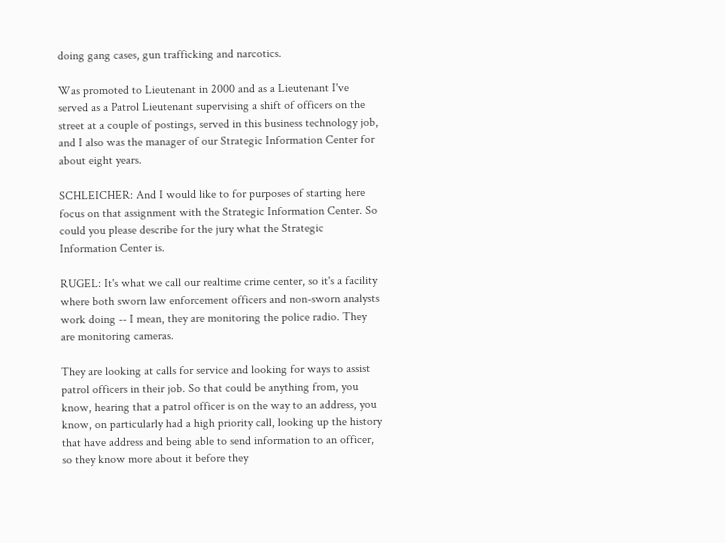doing gang cases, gun trafficking and narcotics.

Was promoted to Lieutenant in 2000 and as a Lieutenant I've served as a Patrol Lieutenant supervising a shift of officers on the street at a couple of postings, served in this business technology job, and I also was the manager of our Strategic Information Center for about eight years.

SCHLEICHER: And I would like to for purposes of starting here focus on that assignment with the Strategic Information Center. So could you please describe for the jury what the Strategic Information Center is.

RUGEL: It's what we call our realtime crime center, so it's a facility where both sworn law enforcement officers and non-sworn analysts work doing -- I mean, they are monitoring the police radio. They are monitoring cameras.

They are looking at calls for service and looking for ways to assist patrol officers in their job. So that could be anything from, you know, hearing that a patrol officer is on the way to an address, you know, on particularly had a high priority call, looking up the history that have address and being able to send information to an officer, so they know more about it before they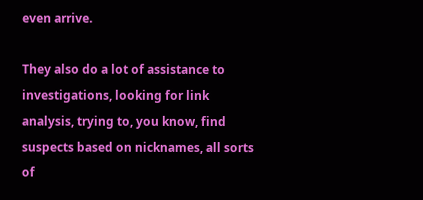even arrive.

They also do a lot of assistance to investigations, looking for link analysis, trying to, you know, find suspects based on nicknames, all sorts of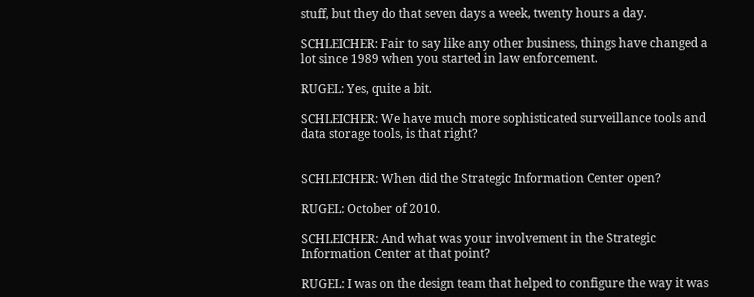stuff, but they do that seven days a week, twenty hours a day.

SCHLEICHER: Fair to say like any other business, things have changed a lot since 1989 when you started in law enforcement.

RUGEL: Yes, quite a bit.

SCHLEICHER: We have much more sophisticated surveillance tools and data storage tools, is that right?


SCHLEICHER: When did the Strategic Information Center open?

RUGEL: October of 2010.

SCHLEICHER: And what was your involvement in the Strategic Information Center at that point?

RUGEL: I was on the design team that helped to configure the way it was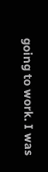going to work. I was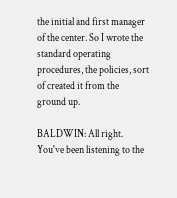the initial and first manager of the center. So I wrote the standard operating procedures, the policies, sort of created it from the ground up.

BALDWIN: All right. You've been listening to the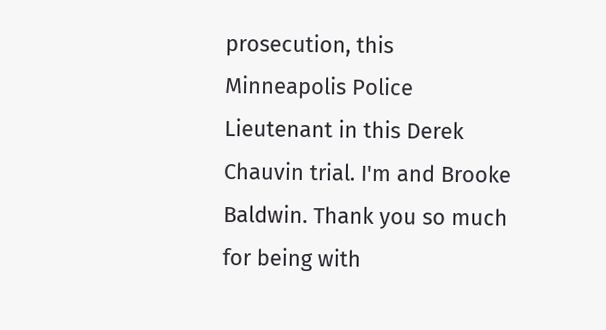prosecution, this Minneapolis Police Lieutenant in this Derek Chauvin trial. I'm and Brooke Baldwin. Thank you so much for being with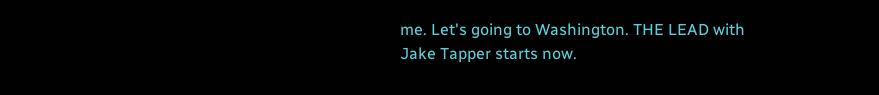me. Let's going to Washington. THE LEAD with Jake Tapper starts now.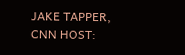JAKE TAPPER, CNN HOST: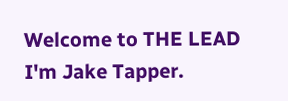Welcome to THE LEAD I'm Jake Tapper.